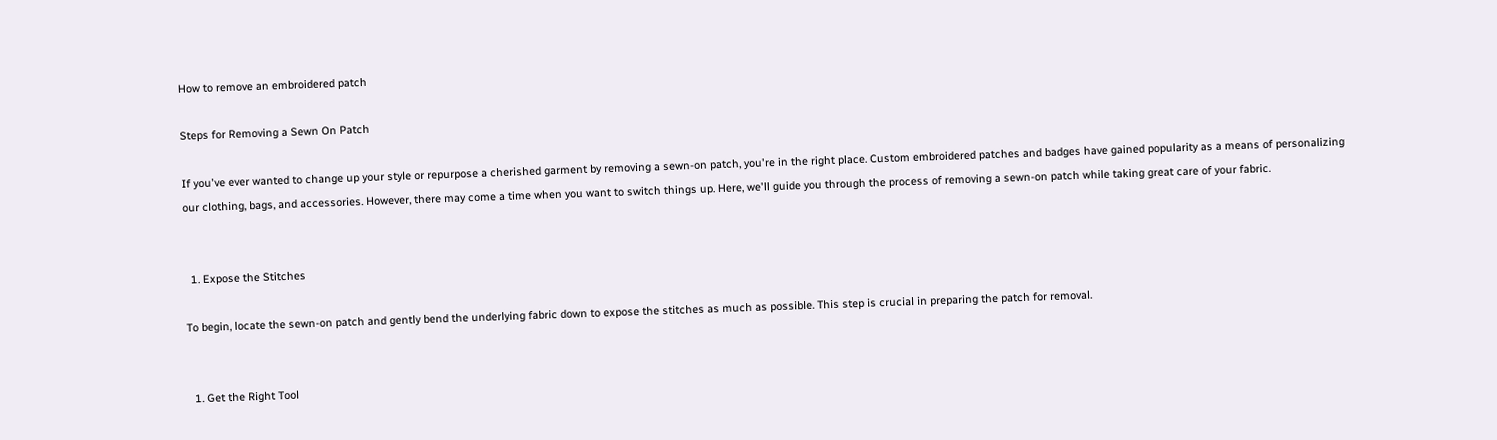How to remove an embroidered patch

Steps for Removing a Sewn On Patch

If you've ever wanted to change up your style or repurpose a cherished garment by removing a sewn-on patch, you're in the right place. Custom embroidered patches and badges have gained popularity as a means of personalizing our clothing, bags, and accessories. However, there may come a time when you want to switch things up. Here, we'll guide you through the process of removing a sewn-on patch while taking great care of your fabric.


  1. Expose the Stitches

To begin, locate the sewn-on patch and gently bend the underlying fabric down to expose the stitches as much as possible. This step is crucial in preparing the patch for removal.


  1. Get the Right Tool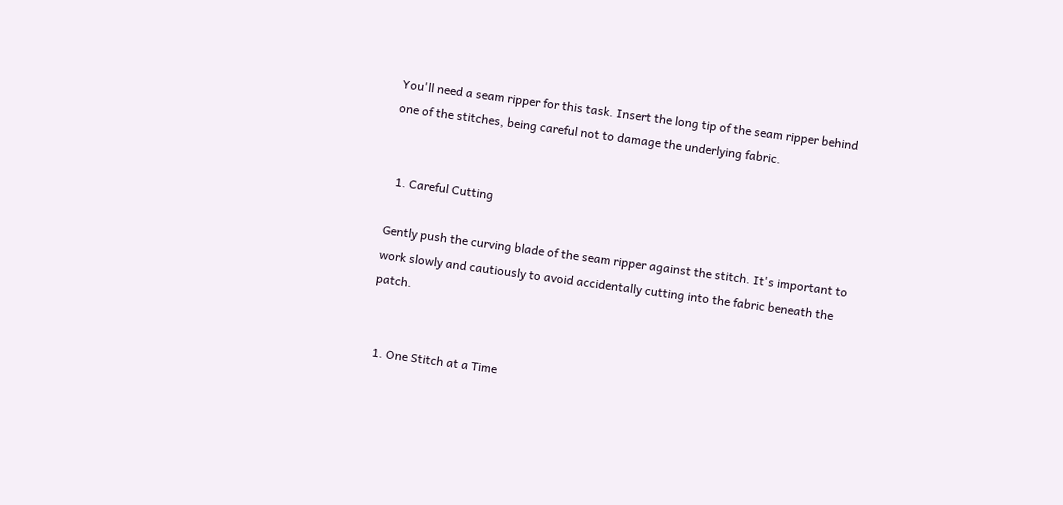You'll need a seam ripper for this task. Insert the long tip of the seam ripper behind one of the stitches, being careful not to damage the underlying fabric.


  1. Careful Cutting

Gently push the curving blade of the seam ripper against the stitch. It's important to work slowly and cautiously to avoid accidentally cutting into the fabric beneath the patch.


  1. One Stitch at a Time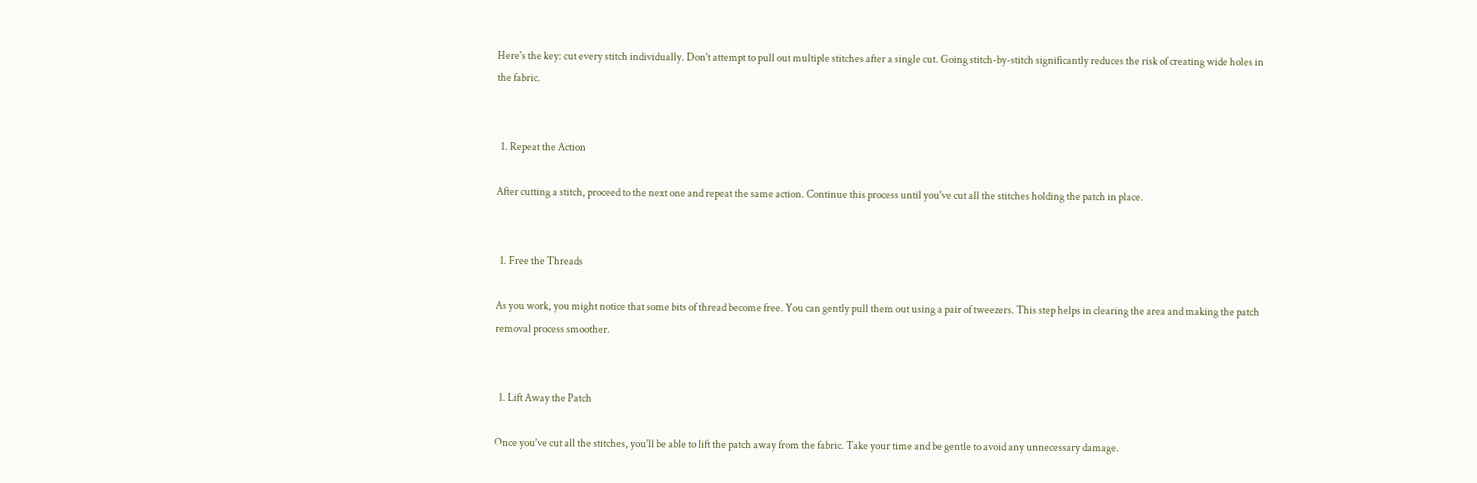Here's the key: cut every stitch individually. Don't attempt to pull out multiple stitches after a single cut. Going stitch-by-stitch significantly reduces the risk of creating wide holes in the fabric.


  1. Repeat the Action

After cutting a stitch, proceed to the next one and repeat the same action. Continue this process until you've cut all the stitches holding the patch in place.


  1. Free the Threads

As you work, you might notice that some bits of thread become free. You can gently pull them out using a pair of tweezers. This step helps in clearing the area and making the patch removal process smoother.


  1. Lift Away the Patch

Once you've cut all the stitches, you'll be able to lift the patch away from the fabric. Take your time and be gentle to avoid any unnecessary damage.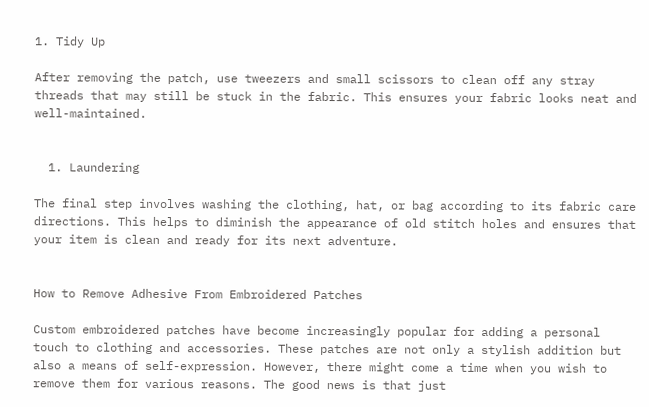1. Tidy Up

After removing the patch, use tweezers and small scissors to clean off any stray threads that may still be stuck in the fabric. This ensures your fabric looks neat and well-maintained.


  1. Laundering

The final step involves washing the clothing, hat, or bag according to its fabric care directions. This helps to diminish the appearance of old stitch holes and ensures that your item is clean and ready for its next adventure.


How to Remove Adhesive From Embroidered Patches

Custom embroidered patches have become increasingly popular for adding a personal touch to clothing and accessories. These patches are not only a stylish addition but also a means of self-expression. However, there might come a time when you wish to remove them for various reasons. The good news is that just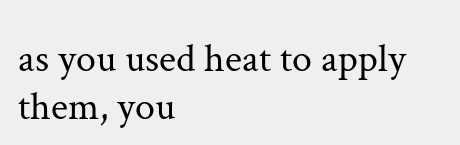as you used heat to apply them, you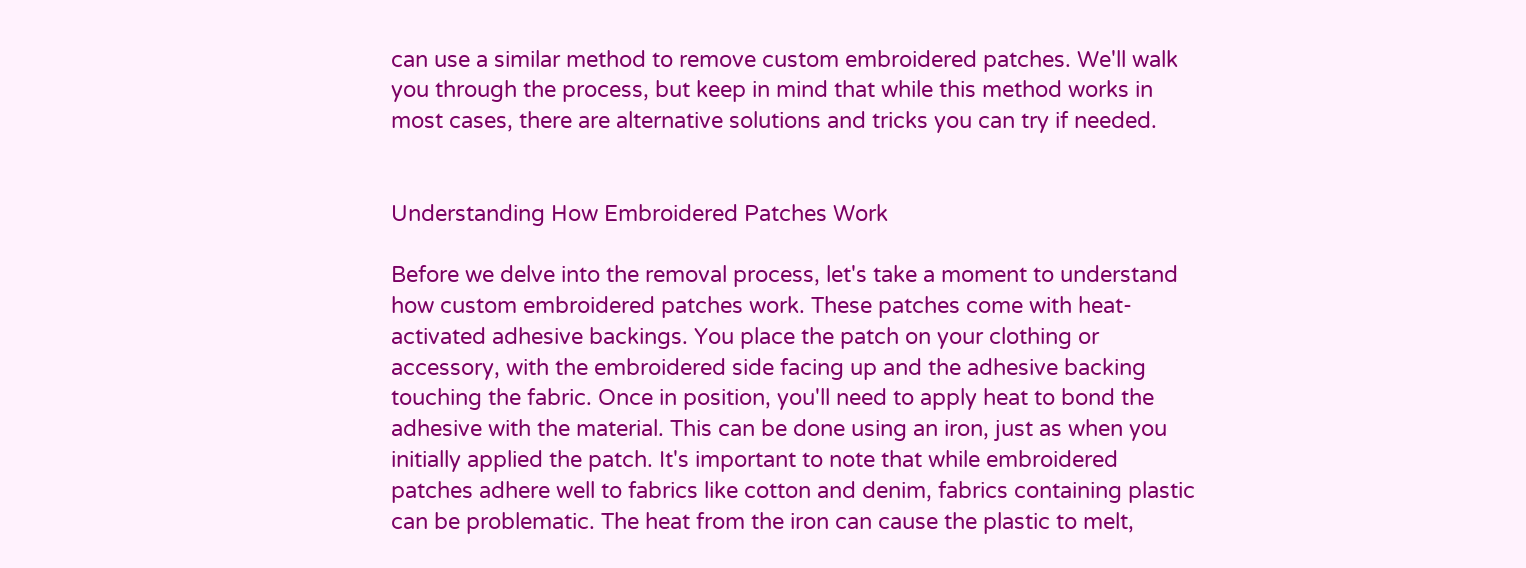can use a similar method to remove custom embroidered patches. We'll walk you through the process, but keep in mind that while this method works in most cases, there are alternative solutions and tricks you can try if needed.


Understanding How Embroidered Patches Work

Before we delve into the removal process, let's take a moment to understand how custom embroidered patches work. These patches come with heat-activated adhesive backings. You place the patch on your clothing or accessory, with the embroidered side facing up and the adhesive backing touching the fabric. Once in position, you'll need to apply heat to bond the adhesive with the material. This can be done using an iron, just as when you initially applied the patch. It's important to note that while embroidered patches adhere well to fabrics like cotton and denim, fabrics containing plastic can be problematic. The heat from the iron can cause the plastic to melt,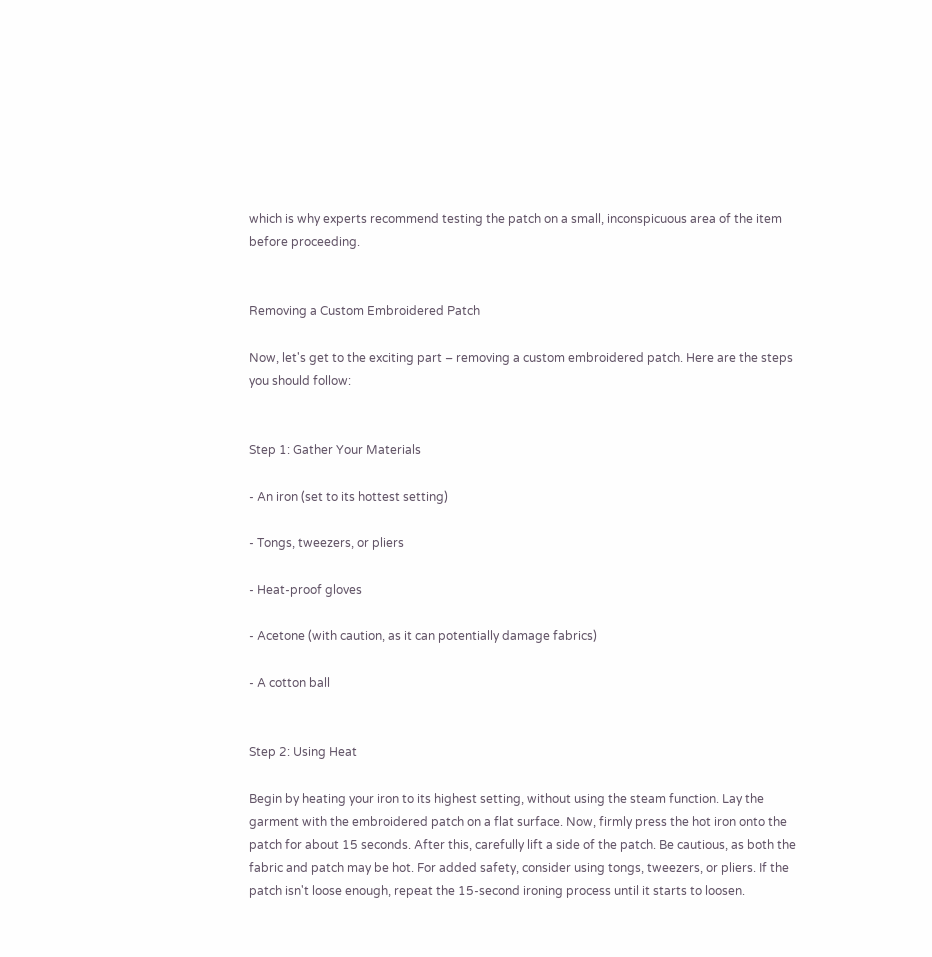which is why experts recommend testing the patch on a small, inconspicuous area of the item before proceeding.


Removing a Custom Embroidered Patch

Now, let's get to the exciting part – removing a custom embroidered patch. Here are the steps you should follow:


Step 1: Gather Your Materials

- An iron (set to its hottest setting)

- Tongs, tweezers, or pliers

- Heat-proof gloves

- Acetone (with caution, as it can potentially damage fabrics)

- A cotton ball


Step 2: Using Heat

Begin by heating your iron to its highest setting, without using the steam function. Lay the garment with the embroidered patch on a flat surface. Now, firmly press the hot iron onto the patch for about 15 seconds. After this, carefully lift a side of the patch. Be cautious, as both the fabric and patch may be hot. For added safety, consider using tongs, tweezers, or pliers. If the patch isn't loose enough, repeat the 15-second ironing process until it starts to loosen.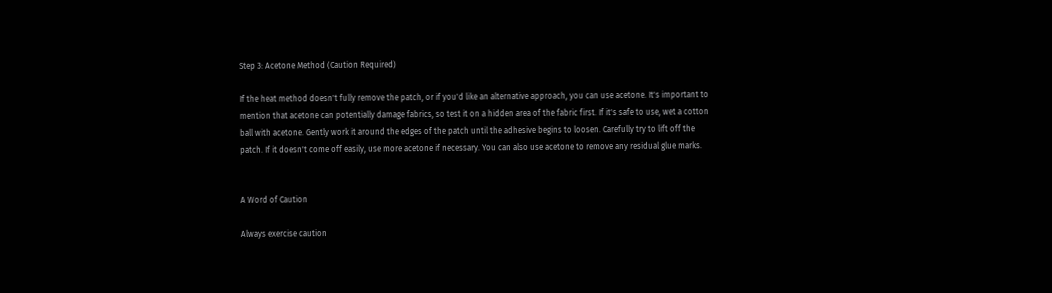Step 3: Acetone Method (Caution Required)

If the heat method doesn't fully remove the patch, or if you'd like an alternative approach, you can use acetone. It's important to mention that acetone can potentially damage fabrics, so test it on a hidden area of the fabric first. If it's safe to use, wet a cotton ball with acetone. Gently work it around the edges of the patch until the adhesive begins to loosen. Carefully try to lift off the patch. If it doesn't come off easily, use more acetone if necessary. You can also use acetone to remove any residual glue marks.


A Word of Caution

Always exercise caution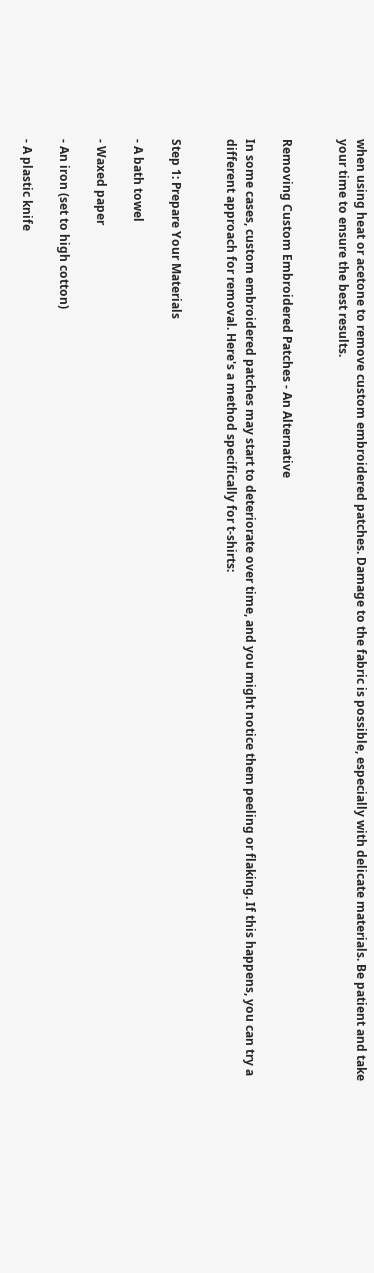when using heat or acetone to remove custom embroidered patches. Damage to the fabric is possible, especially with delicate materials. Be patient and take your time to ensure the best results.


Removing Custom Embroidered Patches - An Alternative

In some cases, custom embroidered patches may start to deteriorate over time, and you might notice them peeling or flaking. If this happens, you can try a different approach for removal. Here's a method specifically for t-shirts:


Step 1: Prepare Your Materials

- A bath towel

- Waxed paper

- An iron (set to high cotton)

- A plastic knife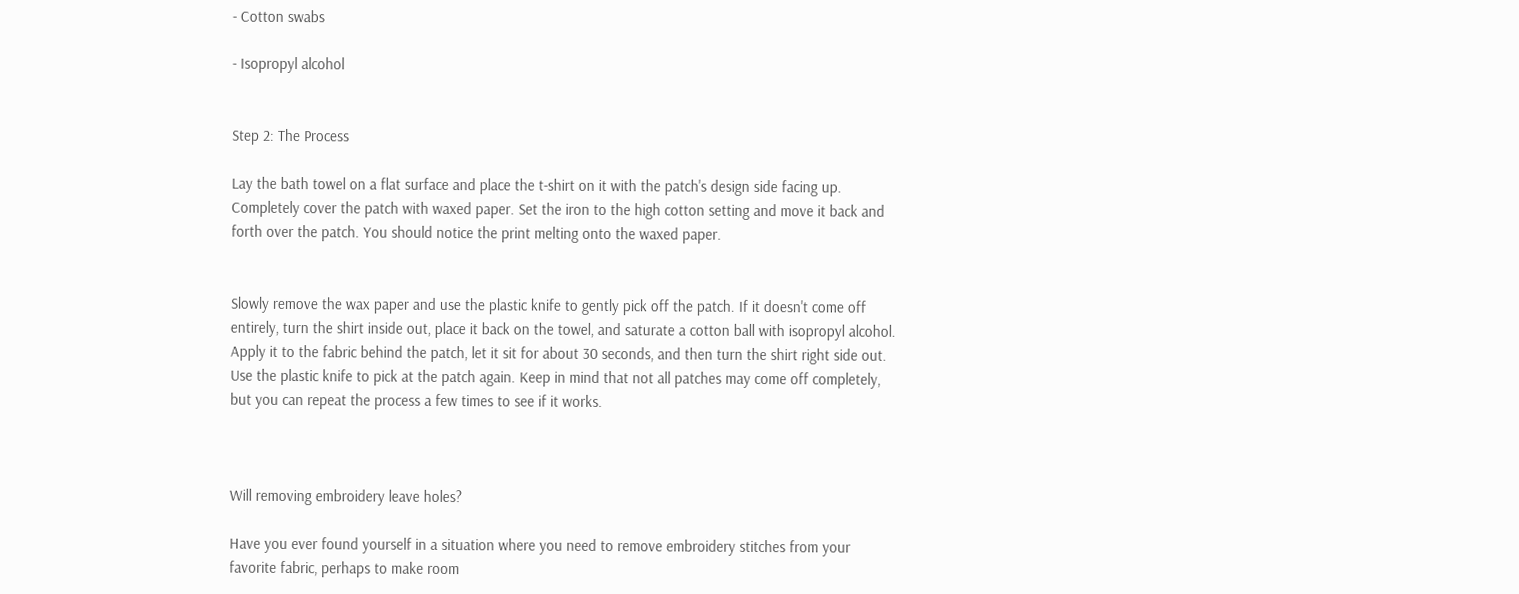- Cotton swabs

- Isopropyl alcohol


Step 2: The Process

Lay the bath towel on a flat surface and place the t-shirt on it with the patch's design side facing up. Completely cover the patch with waxed paper. Set the iron to the high cotton setting and move it back and forth over the patch. You should notice the print melting onto the waxed paper.


Slowly remove the wax paper and use the plastic knife to gently pick off the patch. If it doesn't come off entirely, turn the shirt inside out, place it back on the towel, and saturate a cotton ball with isopropyl alcohol. Apply it to the fabric behind the patch, let it sit for about 30 seconds, and then turn the shirt right side out. Use the plastic knife to pick at the patch again. Keep in mind that not all patches may come off completely, but you can repeat the process a few times to see if it works.



Will removing embroidery leave holes?

Have you ever found yourself in a situation where you need to remove embroidery stitches from your favorite fabric, perhaps to make room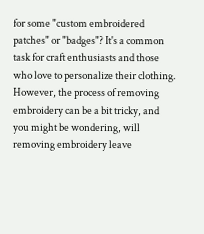for some "custom embroidered patches" or "badges"? It's a common task for craft enthusiasts and those who love to personalize their clothing. However, the process of removing embroidery can be a bit tricky, and you might be wondering, will removing embroidery leave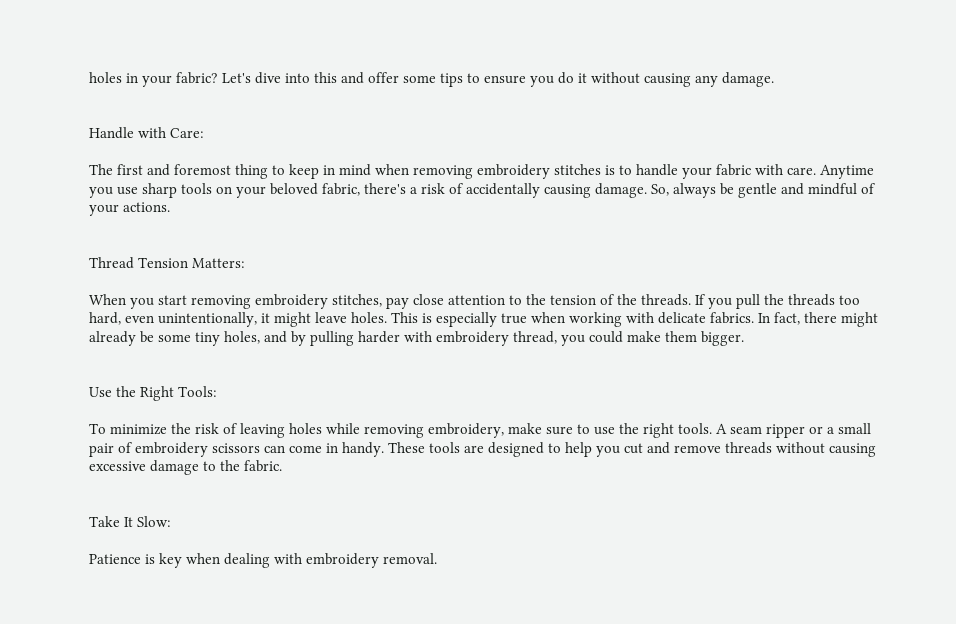holes in your fabric? Let's dive into this and offer some tips to ensure you do it without causing any damage.


Handle with Care:

The first and foremost thing to keep in mind when removing embroidery stitches is to handle your fabric with care. Anytime you use sharp tools on your beloved fabric, there's a risk of accidentally causing damage. So, always be gentle and mindful of your actions.


Thread Tension Matters:

When you start removing embroidery stitches, pay close attention to the tension of the threads. If you pull the threads too hard, even unintentionally, it might leave holes. This is especially true when working with delicate fabrics. In fact, there might already be some tiny holes, and by pulling harder with embroidery thread, you could make them bigger.


Use the Right Tools:

To minimize the risk of leaving holes while removing embroidery, make sure to use the right tools. A seam ripper or a small pair of embroidery scissors can come in handy. These tools are designed to help you cut and remove threads without causing excessive damage to the fabric.


Take It Slow:

Patience is key when dealing with embroidery removal.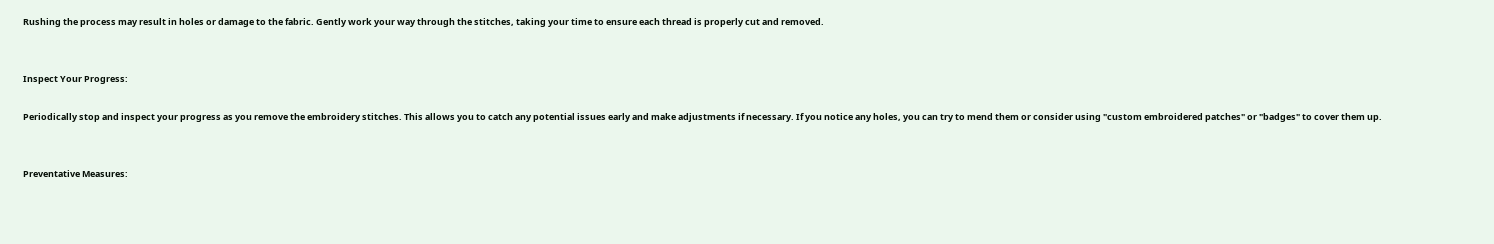Rushing the process may result in holes or damage to the fabric. Gently work your way through the stitches, taking your time to ensure each thread is properly cut and removed.


Inspect Your Progress:

Periodically stop and inspect your progress as you remove the embroidery stitches. This allows you to catch any potential issues early and make adjustments if necessary. If you notice any holes, you can try to mend them or consider using "custom embroidered patches" or "badges" to cover them up.


Preventative Measures: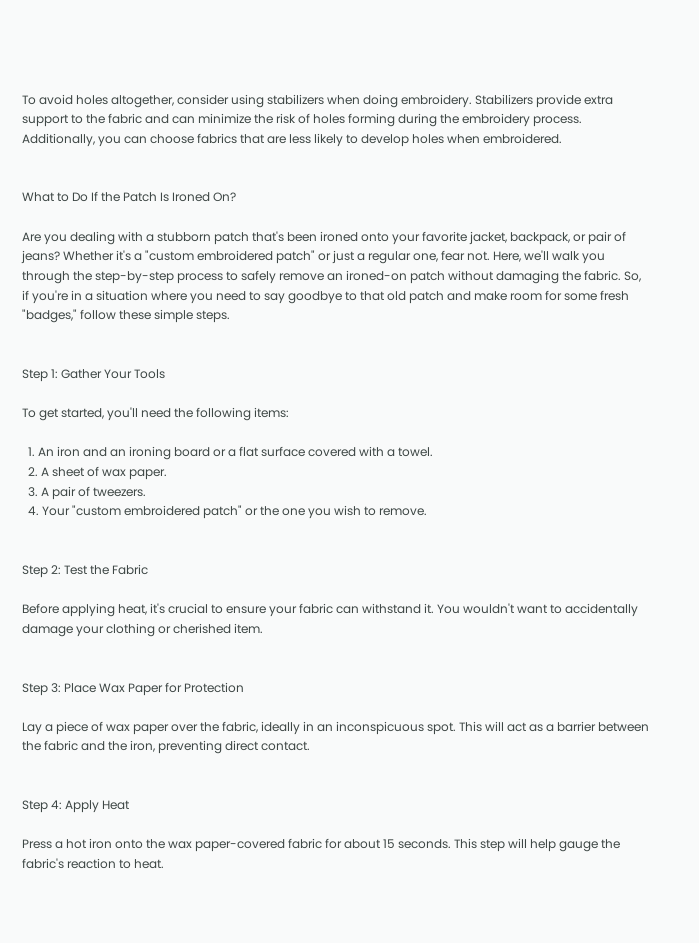To avoid holes altogether, consider using stabilizers when doing embroidery. Stabilizers provide extra support to the fabric and can minimize the risk of holes forming during the embroidery process. Additionally, you can choose fabrics that are less likely to develop holes when embroidered.


What to Do If the Patch Is Ironed On?

Are you dealing with a stubborn patch that's been ironed onto your favorite jacket, backpack, or pair of jeans? Whether it's a "custom embroidered patch" or just a regular one, fear not. Here, we'll walk you through the step-by-step process to safely remove an ironed-on patch without damaging the fabric. So, if you're in a situation where you need to say goodbye to that old patch and make room for some fresh "badges," follow these simple steps.


Step 1: Gather Your Tools

To get started, you'll need the following items:

  1. An iron and an ironing board or a flat surface covered with a towel.
  2. A sheet of wax paper.
  3. A pair of tweezers.
  4. Your "custom embroidered patch" or the one you wish to remove.


Step 2: Test the Fabric

Before applying heat, it's crucial to ensure your fabric can withstand it. You wouldn't want to accidentally damage your clothing or cherished item.


Step 3: Place Wax Paper for Protection

Lay a piece of wax paper over the fabric, ideally in an inconspicuous spot. This will act as a barrier between the fabric and the iron, preventing direct contact.


Step 4: Apply Heat

Press a hot iron onto the wax paper-covered fabric for about 15 seconds. This step will help gauge the fabric's reaction to heat.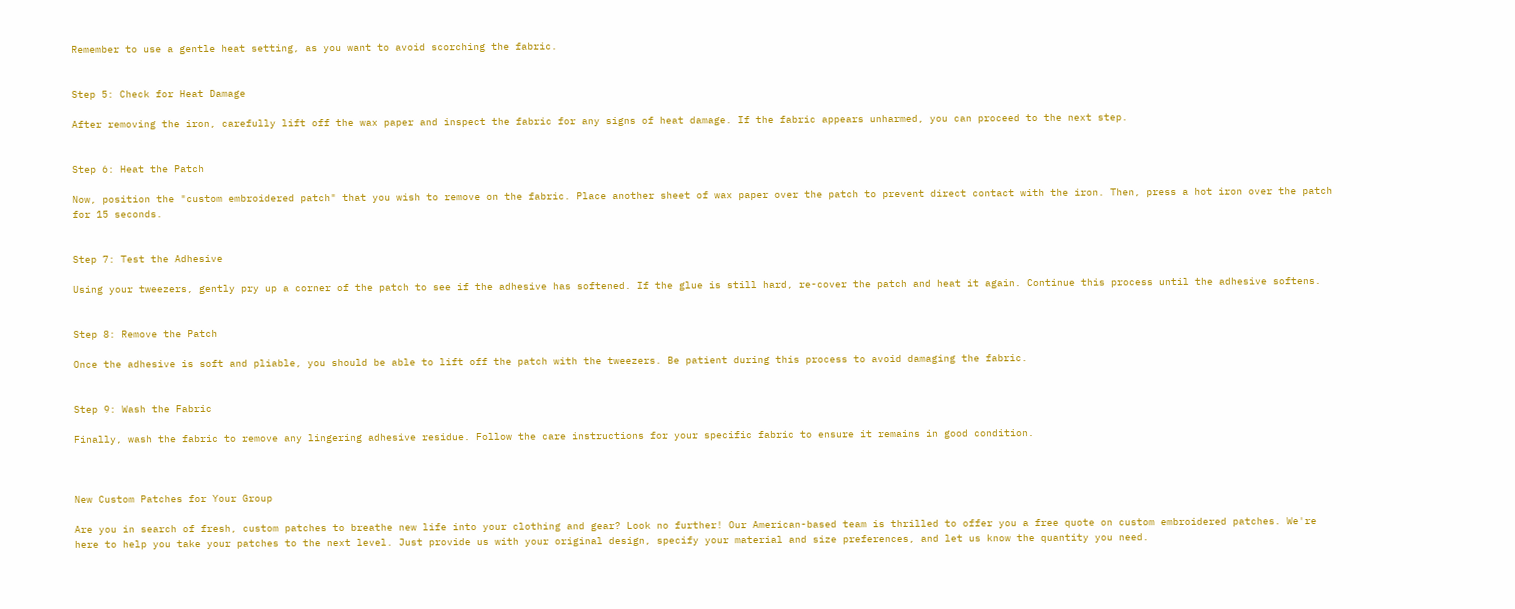Remember to use a gentle heat setting, as you want to avoid scorching the fabric.


Step 5: Check for Heat Damage

After removing the iron, carefully lift off the wax paper and inspect the fabric for any signs of heat damage. If the fabric appears unharmed, you can proceed to the next step.


Step 6: Heat the Patch

Now, position the "custom embroidered patch" that you wish to remove on the fabric. Place another sheet of wax paper over the patch to prevent direct contact with the iron. Then, press a hot iron over the patch for 15 seconds.


Step 7: Test the Adhesive

Using your tweezers, gently pry up a corner of the patch to see if the adhesive has softened. If the glue is still hard, re-cover the patch and heat it again. Continue this process until the adhesive softens.


Step 8: Remove the Patch

Once the adhesive is soft and pliable, you should be able to lift off the patch with the tweezers. Be patient during this process to avoid damaging the fabric.


Step 9: Wash the Fabric

Finally, wash the fabric to remove any lingering adhesive residue. Follow the care instructions for your specific fabric to ensure it remains in good condition.



New Custom Patches for Your Group

Are you in search of fresh, custom patches to breathe new life into your clothing and gear? Look no further! Our American-based team is thrilled to offer you a free quote on custom embroidered patches. We're here to help you take your patches to the next level. Just provide us with your original design, specify your material and size preferences, and let us know the quantity you need.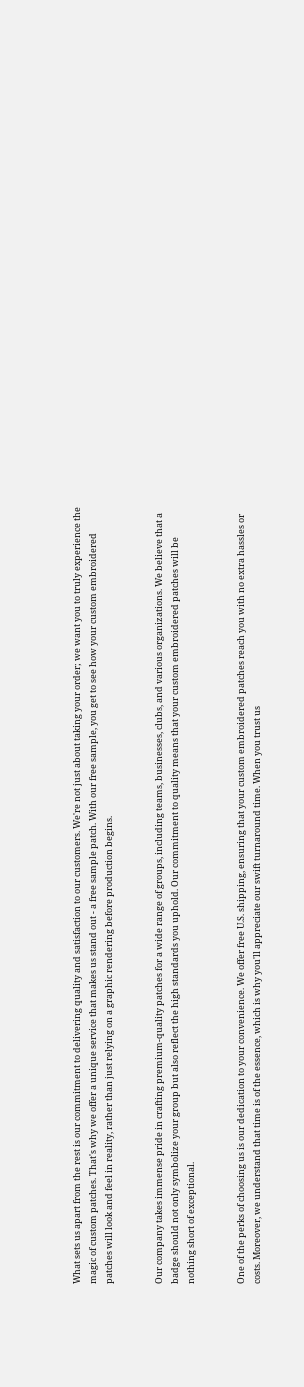What sets us apart from the rest is our commitment to delivering quality and satisfaction to our customers. We're not just about taking your order; we want you to truly experience the magic of custom patches. That's why we offer a unique service that makes us stand out - a free sample patch. With our free sample, you get to see how your custom embroidered patches will look and feel in reality, rather than just relying on a graphic rendering before production begins.


Our company takes immense pride in crafting premium-quality patches for a wide range of groups, including teams, businesses, clubs, and various organizations. We believe that a badge should not only symbolize your group but also reflect the high standards you uphold. Our commitment to quality means that your custom embroidered patches will be nothing short of exceptional.


One of the perks of choosing us is our dedication to your convenience. We offer free U.S. shipping, ensuring that your custom embroidered patches reach you with no extra hassles or costs. Moreover, we understand that time is of the essence, which is why you'll appreciate our swift turnaround time. When you trust us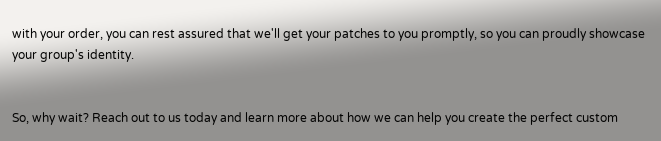with your order, you can rest assured that we'll get your patches to you promptly, so you can proudly showcase your group's identity.


So, why wait? Reach out to us today and learn more about how we can help you create the perfect custom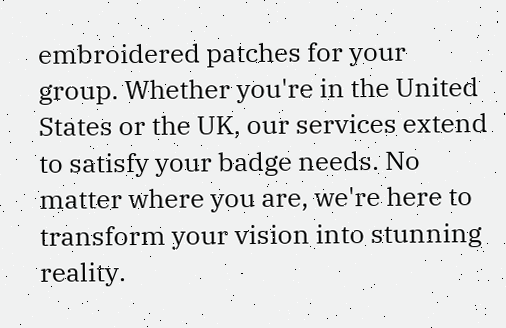embroidered patches for your group. Whether you're in the United States or the UK, our services extend to satisfy your badge needs. No matter where you are, we're here to transform your vision into stunning reality.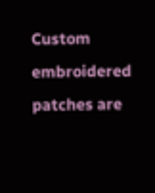Custom embroidered patches are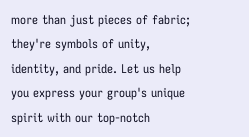more than just pieces of fabric; they're symbols of unity, identity, and pride. Let us help you express your group's unique spirit with our top-notch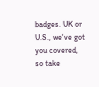badges. UK or U.S., we've got you covered, so take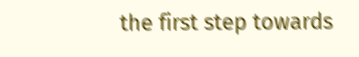the first step towards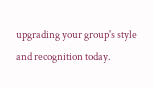upgrading your group's style and recognition today.